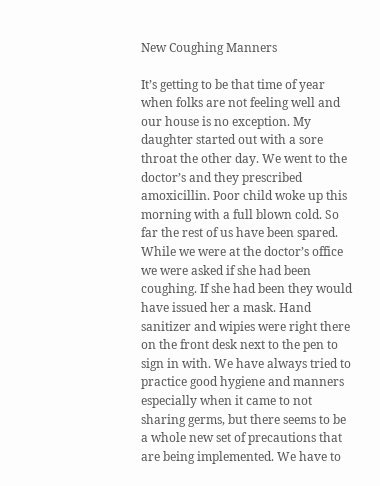New Coughing Manners

It’s getting to be that time of year when folks are not feeling well and our house is no exception. My daughter started out with a sore throat the other day. We went to the doctor’s and they prescribed amoxicillin. Poor child woke up this morning with a full blown cold. So far the rest of us have been spared. While we were at the doctor’s office we were asked if she had been coughing. If she had been they would have issued her a mask. Hand sanitizer and wipies were right there on the front desk next to the pen to sign in with. We have always tried to practice good hygiene and manners especially when it came to not sharing germs, but there seems to be a whole new set of precautions that are being implemented. We have to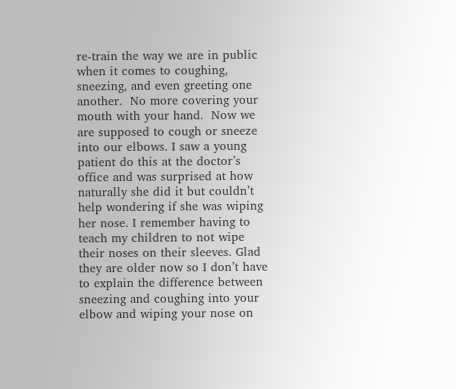re-train the way we are in public when it comes to coughing, sneezing, and even greeting one another.  No more covering your mouth with your hand.  Now we are supposed to cough or sneeze into our elbows. I saw a young patient do this at the doctor’s office and was surprised at how naturally she did it but couldn’t help wondering if she was wiping her nose. I remember having to teach my children to not wipe their noses on their sleeves. Glad they are older now so I don’t have to explain the difference between sneezing and coughing into your elbow and wiping your nose on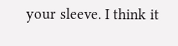your sleeve. I think it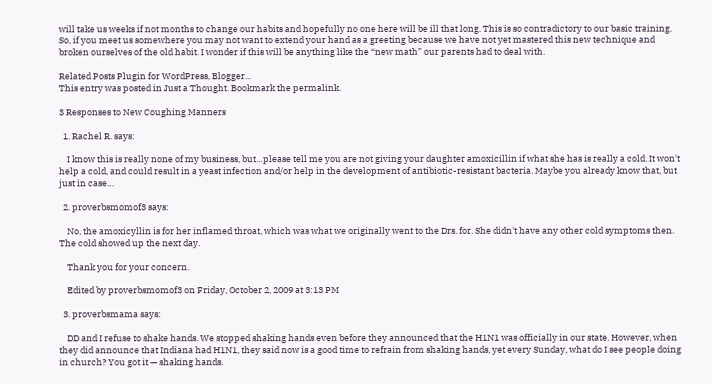will take us weeks if not months to change our habits and hopefully no one here will be ill that long. This is so contradictory to our basic training.  So, if you meet us somewhere you may not want to extend your hand as a greeting because we have not yet mastered this new technique and broken ourselves of the old habit. I wonder if this will be anything like the “new math” our parents had to deal with.

Related Posts Plugin for WordPress, Blogger...
This entry was posted in Just a Thought. Bookmark the permalink.

3 Responses to New Coughing Manners

  1. Rachel R. says:

    I know this is really none of my business, but…please tell me you are not giving your daughter amoxicillin if what she has is really a cold. It won't help a cold, and could result in a yeast infection and/or help in the development of antibiotic-resistant bacteria. Maybe you already know that, but just in case…

  2. proverbsmomof3 says:

    No, the amoxicyllin is for her inflamed throat, which was what we originally went to the Drs. for. She didn't have any other cold symptoms then. The cold showed up the next day.

    Thank you for your concern.

    Edited by proverbsmomof3 on Friday, October 2, 2009 at 3:13 PM

  3. proverbsmama says:

    DD and I refuse to shake hands. We stopped shaking hands even before they announced that the H1N1 was officially in our state. However, when they did announce that Indiana had H1N1, they said now is a good time to refrain from shaking hands, yet every Sunday, what do I see people doing in church? You got it — shaking hands.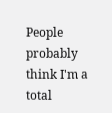People probably think I'm a total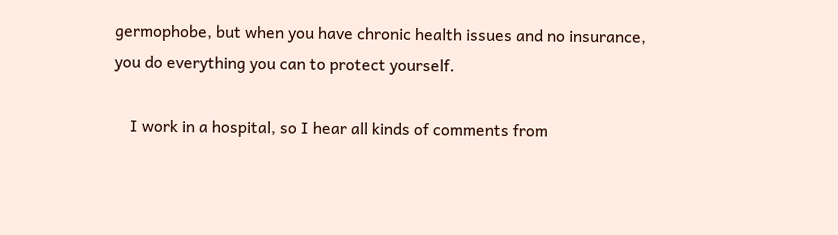germophobe, but when you have chronic health issues and no insurance, you do everything you can to protect yourself.

    I work in a hospital, so I hear all kinds of comments from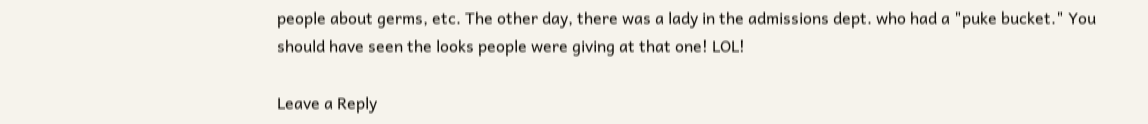people about germs, etc. The other day, there was a lady in the admissions dept. who had a "puke bucket." You should have seen the looks people were giving at that one! LOL!

Leave a Reply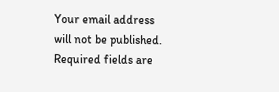Your email address will not be published. Required fields are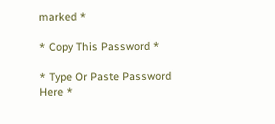marked *

* Copy This Password *

* Type Or Paste Password Here *